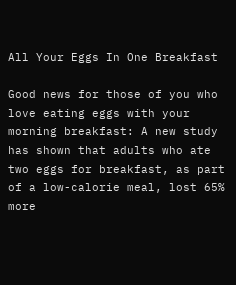All Your Eggs In One Breakfast

Good news for those of you who love eating eggs with your morning breakfast: A new study has shown that adults who ate two eggs for breakfast, as part of a low-calorie meal, lost 65% more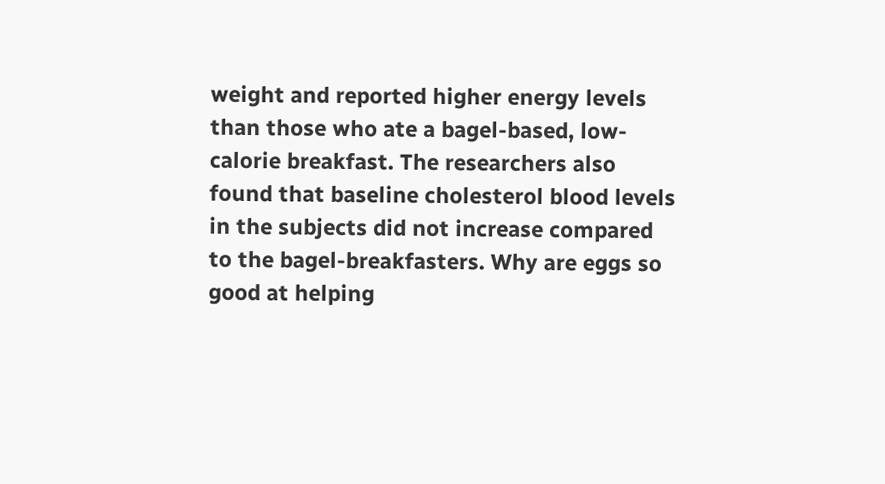weight and reported higher energy levels than those who ate a bagel-based, low-calorie breakfast. The researchers also found that baseline cholesterol blood levels in the subjects did not increase compared to the bagel-breakfasters. Why are eggs so good at helping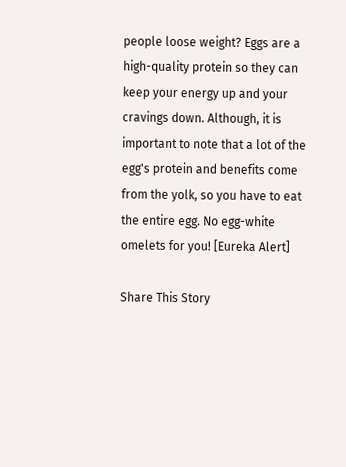people loose weight? Eggs are a high-quality protein so they can keep your energy up and your cravings down. Although, it is important to note that a lot of the egg's protein and benefits come from the yolk, so you have to eat the entire egg. No egg-white omelets for you! [Eureka Alert]

Share This Story